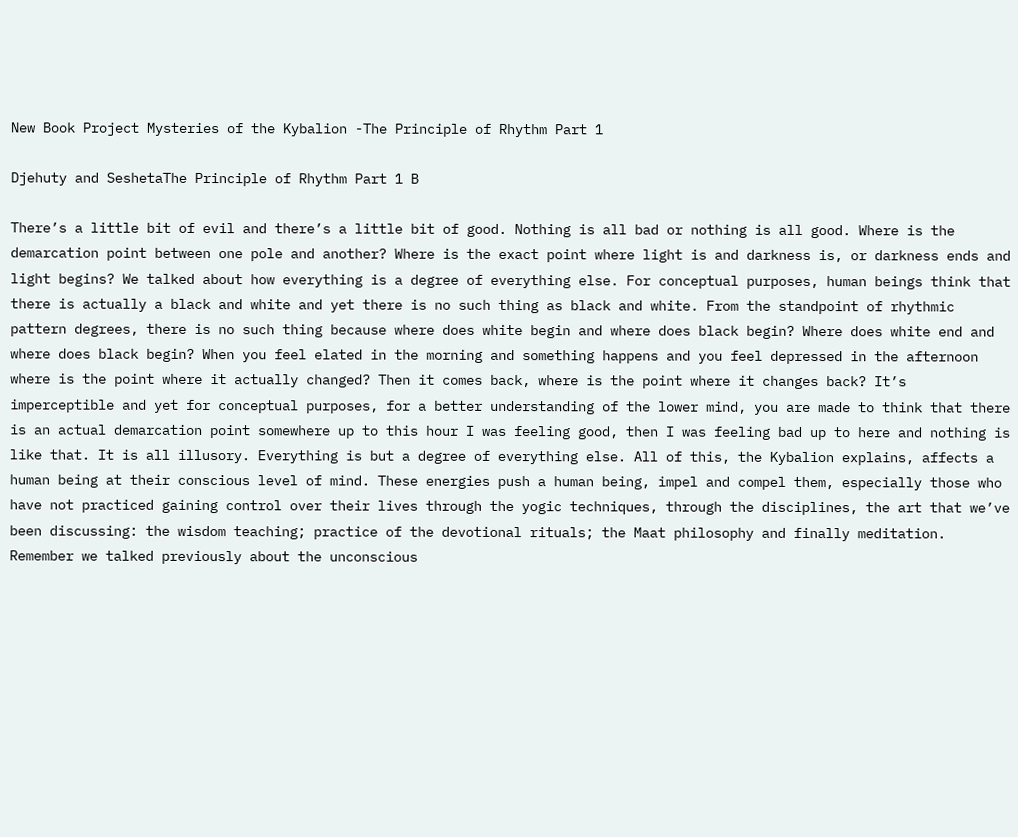New Book Project Mysteries of the Kybalion -The Principle of Rhythm Part 1

Djehuty and SeshetaThe Principle of Rhythm Part 1 B

There’s a little bit of evil and there’s a little bit of good. Nothing is all bad or nothing is all good. Where is the demarcation point between one pole and another? Where is the exact point where light is and darkness is, or darkness ends and light begins? We talked about how everything is a degree of everything else. For conceptual purposes, human beings think that there is actually a black and white and yet there is no such thing as black and white. From the standpoint of rhythmic pattern degrees, there is no such thing because where does white begin and where does black begin? Where does white end and where does black begin? When you feel elated in the morning and something happens and you feel depressed in the afternoon where is the point where it actually changed? Then it comes back, where is the point where it changes back? It’s imperceptible and yet for conceptual purposes, for a better understanding of the lower mind, you are made to think that there is an actual demarcation point somewhere up to this hour I was feeling good, then I was feeling bad up to here and nothing is like that. It is all illusory. Everything is but a degree of everything else. All of this, the Kybalion explains, affects a human being at their conscious level of mind. These energies push a human being, impel and compel them, especially those who have not practiced gaining control over their lives through the yogic techniques, through the disciplines, the art that we’ve been discussing: the wisdom teaching; practice of the devotional rituals; the Maat philosophy and finally meditation. Remember we talked previously about the unconscious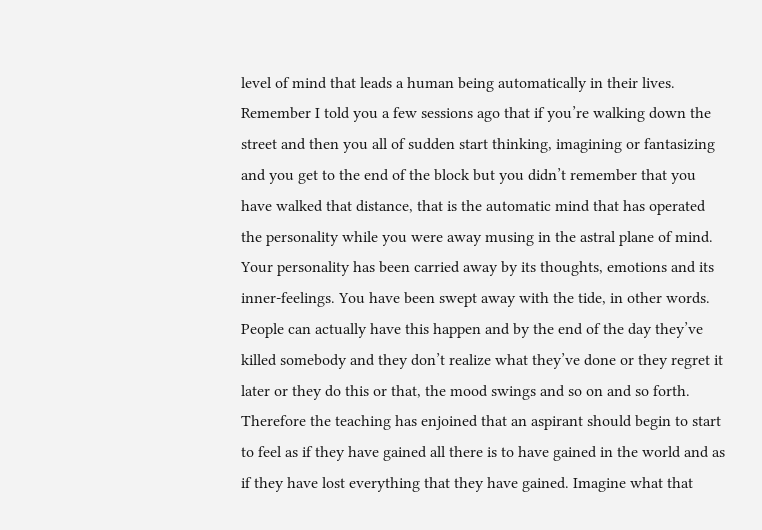level of mind that leads a human being automatically in their lives. Remember I told you a few sessions ago that if you’re walking down the street and then you all of sudden start thinking, imagining or fantasizing and you get to the end of the block but you didn’t remember that you have walked that distance, that is the automatic mind that has operated the personality while you were away musing in the astral plane of mind. Your personality has been carried away by its thoughts, emotions and its inner-feelings. You have been swept away with the tide, in other words. People can actually have this happen and by the end of the day they’ve killed somebody and they don’t realize what they’ve done or they regret it later or they do this or that, the mood swings and so on and so forth. Therefore the teaching has enjoined that an aspirant should begin to start to feel as if they have gained all there is to have gained in the world and as if they have lost everything that they have gained. Imagine what that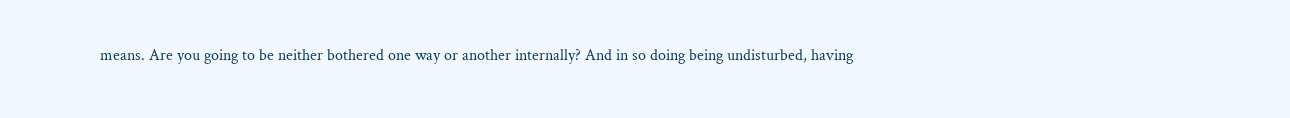means. Are you going to be neither bothered one way or another internally? And in so doing being undisturbed, having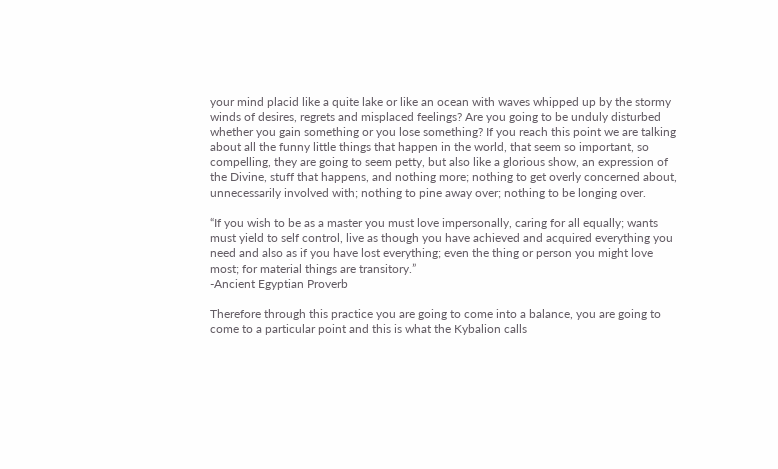your mind placid like a quite lake or like an ocean with waves whipped up by the stormy winds of desires, regrets and misplaced feelings? Are you going to be unduly disturbed whether you gain something or you lose something? If you reach this point we are talking about all the funny little things that happen in the world, that seem so important, so compelling, they are going to seem petty, but also like a glorious show, an expression of the Divine, stuff that happens, and nothing more; nothing to get overly concerned about, unnecessarily involved with; nothing to pine away over; nothing to be longing over.

“If you wish to be as a master you must love impersonally, caring for all equally; wants must yield to self control, live as though you have achieved and acquired everything you need and also as if you have lost everything; even the thing or person you might love most; for material things are transitory.”
-Ancient Egyptian Proverb

Therefore through this practice you are going to come into a balance, you are going to come to a particular point and this is what the Kybalion calls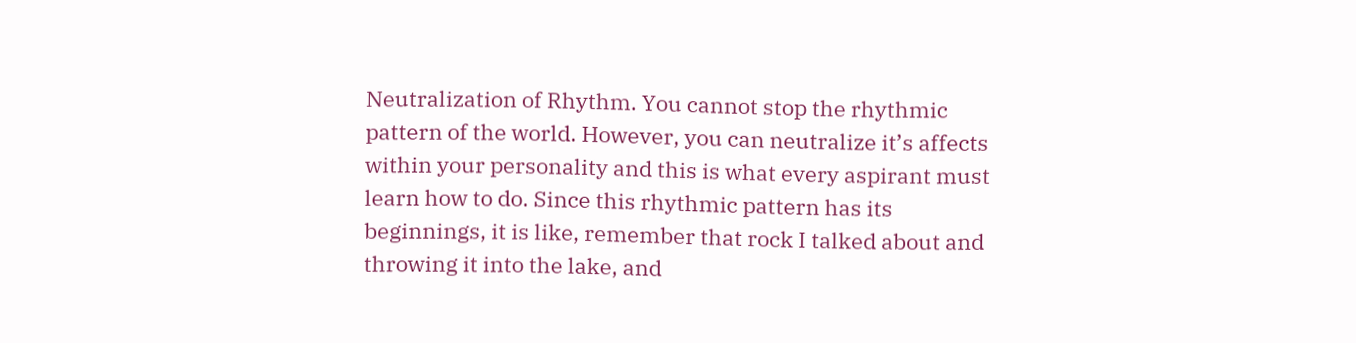Neutralization of Rhythm. You cannot stop the rhythmic pattern of the world. However, you can neutralize it’s affects within your personality and this is what every aspirant must learn how to do. Since this rhythmic pattern has its beginnings, it is like, remember that rock I talked about and throwing it into the lake, and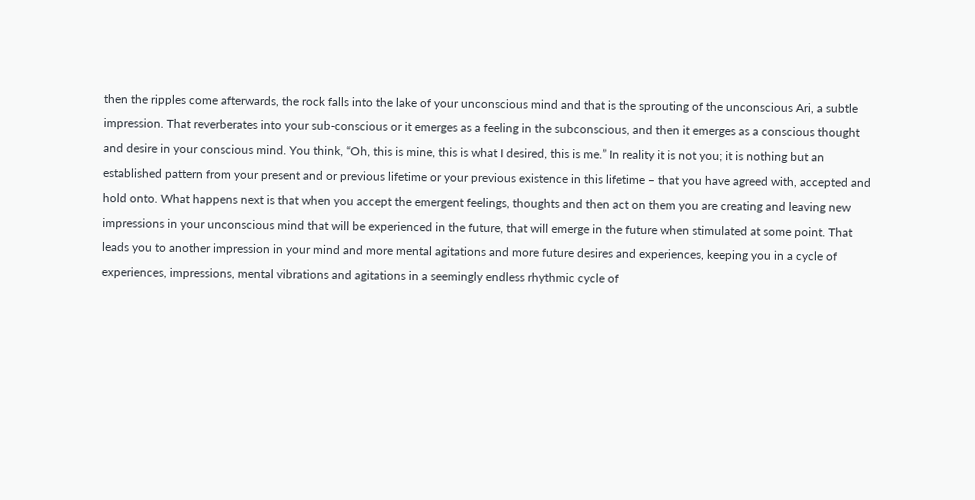then the ripples come afterwards, the rock falls into the lake of your unconscious mind and that is the sprouting of the unconscious Ari, a subtle impression. That reverberates into your sub-conscious or it emerges as a feeling in the subconscious, and then it emerges as a conscious thought and desire in your conscious mind. You think, “Oh, this is mine, this is what I desired, this is me.” In reality it is not you; it is nothing but an established pattern from your present and or previous lifetime or your previous existence in this lifetime – that you have agreed with, accepted and hold onto. What happens next is that when you accept the emergent feelings, thoughts and then act on them you are creating and leaving new impressions in your unconscious mind that will be experienced in the future, that will emerge in the future when stimulated at some point. That leads you to another impression in your mind and more mental agitations and more future desires and experiences, keeping you in a cycle of experiences, impressions, mental vibrations and agitations in a seemingly endless rhythmic cycle of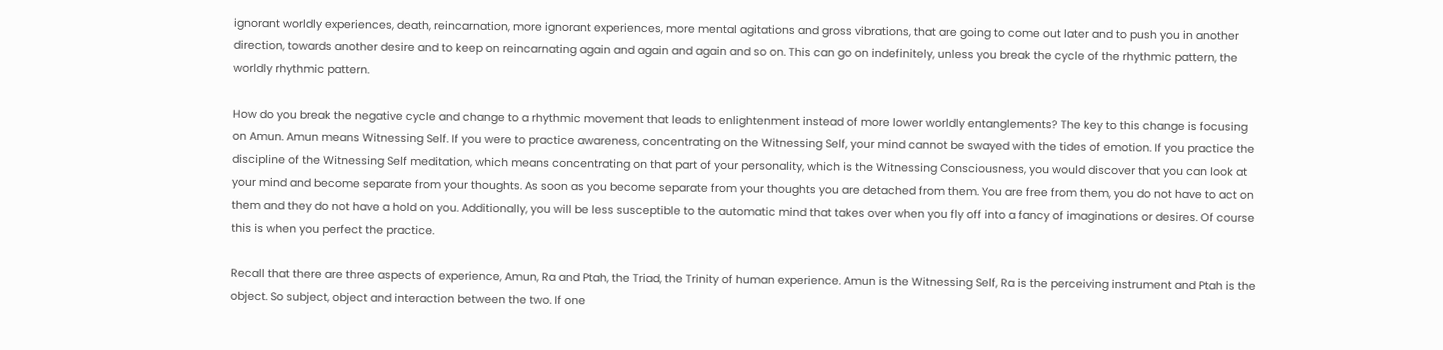ignorant worldly experiences, death, reincarnation, more ignorant experiences, more mental agitations and gross vibrations, that are going to come out later and to push you in another direction, towards another desire and to keep on reincarnating again and again and again and so on. This can go on indefinitely, unless you break the cycle of the rhythmic pattern, the worldly rhythmic pattern.

How do you break the negative cycle and change to a rhythmic movement that leads to enlightenment instead of more lower worldly entanglements? The key to this change is focusing on Amun. Amun means Witnessing Self. If you were to practice awareness, concentrating on the Witnessing Self, your mind cannot be swayed with the tides of emotion. If you practice the discipline of the Witnessing Self meditation, which means concentrating on that part of your personality, which is the Witnessing Consciousness, you would discover that you can look at your mind and become separate from your thoughts. As soon as you become separate from your thoughts you are detached from them. You are free from them, you do not have to act on them and they do not have a hold on you. Additionally, you will be less susceptible to the automatic mind that takes over when you fly off into a fancy of imaginations or desires. Of course this is when you perfect the practice.

Recall that there are three aspects of experience, Amun, Ra and Ptah, the Triad, the Trinity of human experience. Amun is the Witnessing Self, Ra is the perceiving instrument and Ptah is the object. So subject, object and interaction between the two. If one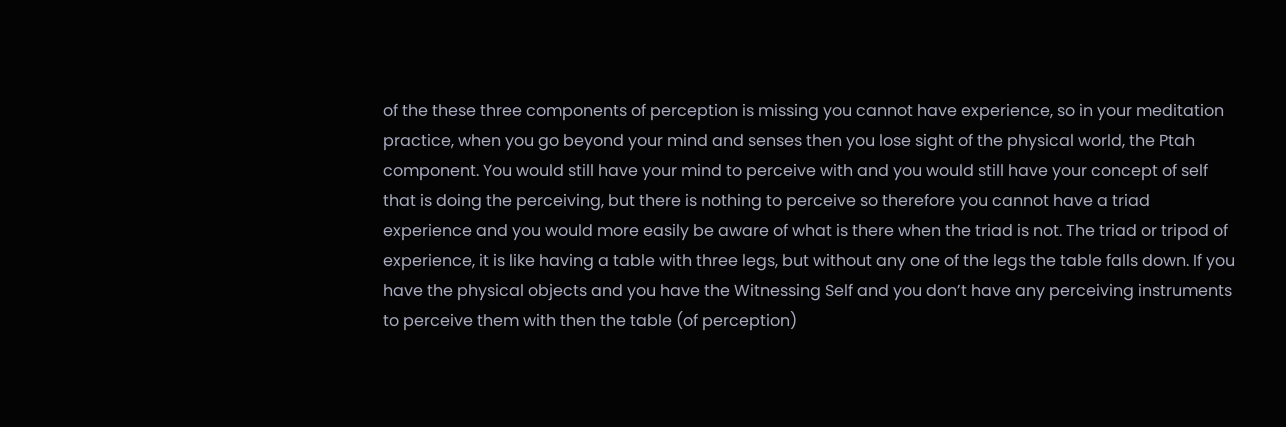of the these three components of perception is missing you cannot have experience, so in your meditation practice, when you go beyond your mind and senses then you lose sight of the physical world, the Ptah component. You would still have your mind to perceive with and you would still have your concept of self that is doing the perceiving, but there is nothing to perceive so therefore you cannot have a triad experience and you would more easily be aware of what is there when the triad is not. The triad or tripod of experience, it is like having a table with three legs, but without any one of the legs the table falls down. If you have the physical objects and you have the Witnessing Self and you don’t have any perceiving instruments to perceive them with then the table (of perception)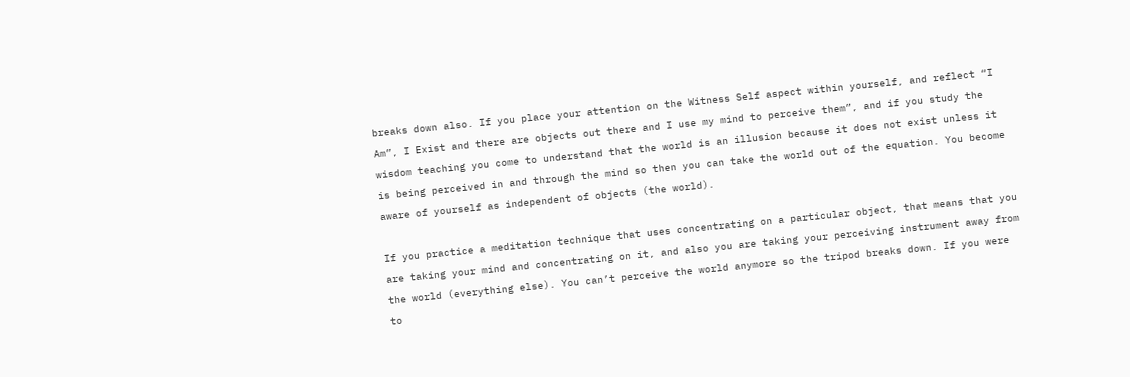breaks down also. If you place your attention on the Witness Self aspect within yourself, and reflect “I Am”, I Exist and there are objects out there and I use my mind to perceive them”, and if you study the wisdom teaching you come to understand that the world is an illusion because it does not exist unless it is being perceived in and through the mind so then you can take the world out of the equation. You become aware of yourself as independent of objects (the world).

If you practice a meditation technique that uses concentrating on a particular object, that means that you are taking your mind and concentrating on it, and also you are taking your perceiving instrument away from the world (everything else). You can’t perceive the world anymore so the tripod breaks down. If you were to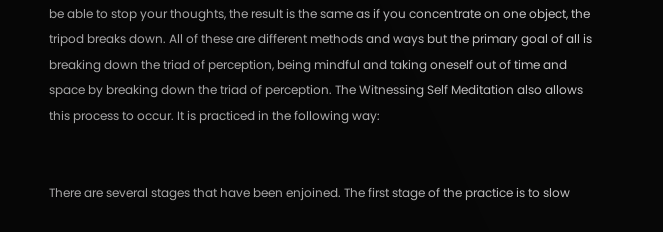be able to stop your thoughts, the result is the same as if you concentrate on one object, the tripod breaks down. All of these are different methods and ways but the primary goal of all is breaking down the triad of perception, being mindful and taking oneself out of time and space by breaking down the triad of perception. The Witnessing Self Meditation also allows this process to occur. It is practiced in the following way:


There are several stages that have been enjoined. The first stage of the practice is to slow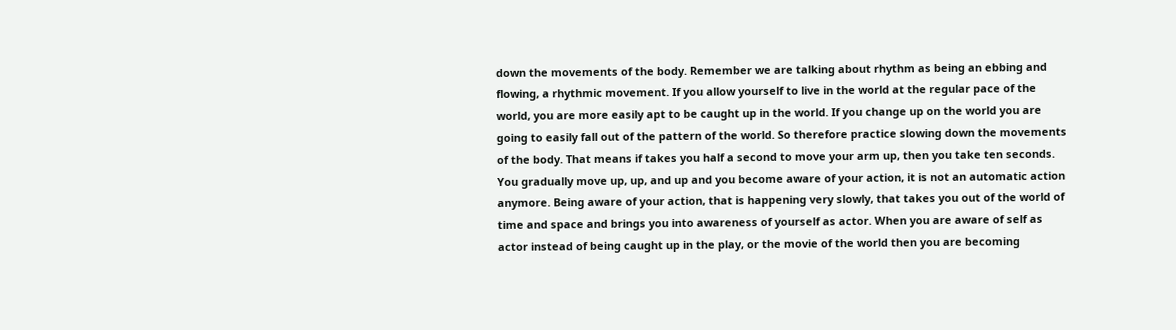down the movements of the body. Remember we are talking about rhythm as being an ebbing and flowing, a rhythmic movement. If you allow yourself to live in the world at the regular pace of the world, you are more easily apt to be caught up in the world. If you change up on the world you are going to easily fall out of the pattern of the world. So therefore practice slowing down the movements of the body. That means if takes you half a second to move your arm up, then you take ten seconds. You gradually move up, up, and up and you become aware of your action, it is not an automatic action anymore. Being aware of your action, that is happening very slowly, that takes you out of the world of time and space and brings you into awareness of yourself as actor. When you are aware of self as actor instead of being caught up in the play, or the movie of the world then you are becoming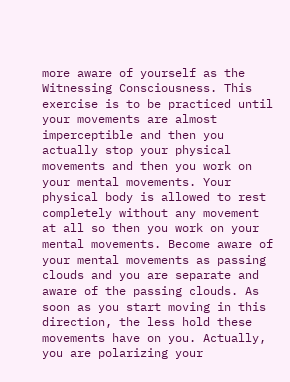more aware of yourself as the Witnessing Consciousness. This exercise is to be practiced until your movements are almost imperceptible and then you actually stop your physical movements and then you work on your mental movements. Your physical body is allowed to rest completely without any movement at all so then you work on your mental movements. Become aware of your mental movements as passing clouds and you are separate and aware of the passing clouds. As soon as you start moving in this direction, the less hold these movements have on you. Actually, you are polarizing your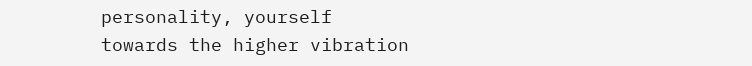personality, yourself towards the higher vibration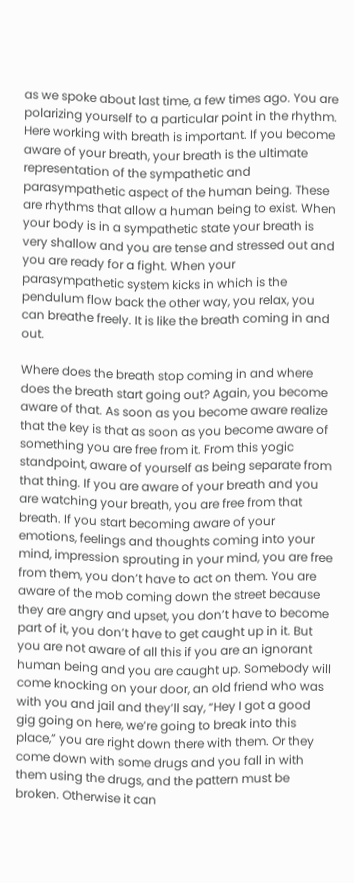as we spoke about last time, a few times ago. You are polarizing yourself to a particular point in the rhythm. Here working with breath is important. If you become aware of your breath, your breath is the ultimate representation of the sympathetic and parasympathetic aspect of the human being. These are rhythms that allow a human being to exist. When your body is in a sympathetic state your breath is very shallow and you are tense and stressed out and you are ready for a fight. When your parasympathetic system kicks in which is the pendulum flow back the other way, you relax, you can breathe freely. It is like the breath coming in and out.

Where does the breath stop coming in and where does the breath start going out? Again, you become aware of that. As soon as you become aware realize that the key is that as soon as you become aware of something you are free from it. From this yogic standpoint, aware of yourself as being separate from that thing. If you are aware of your breath and you are watching your breath, you are free from that breath. If you start becoming aware of your emotions, feelings and thoughts coming into your mind, impression sprouting in your mind, you are free from them, you don’t have to act on them. You are aware of the mob coming down the street because they are angry and upset, you don’t have to become part of it, you don’t have to get caught up in it. But you are not aware of all this if you are an ignorant human being and you are caught up. Somebody will come knocking on your door, an old friend who was with you and jail and they’ll say, “Hey I got a good gig going on here, we’re going to break into this place,” you are right down there with them. Or they come down with some drugs and you fall in with them using the drugs, and the pattern must be broken. Otherwise it can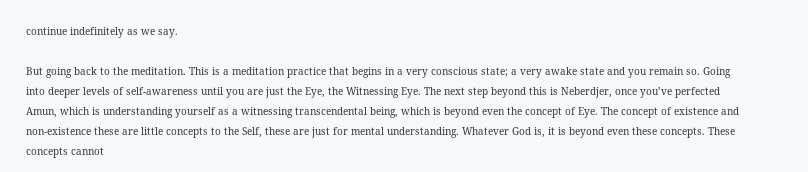continue indefinitely as we say.

But going back to the meditation. This is a meditation practice that begins in a very conscious state; a very awake state and you remain so. Going into deeper levels of self-awareness until you are just the Eye, the Witnessing Eye. The next step beyond this is Neberdjer, once you’ve perfected Amun, which is understanding yourself as a witnessing transcendental being, which is beyond even the concept of Eye. The concept of existence and non-existence these are little concepts to the Self, these are just for mental understanding. Whatever God is, it is beyond even these concepts. These concepts cannot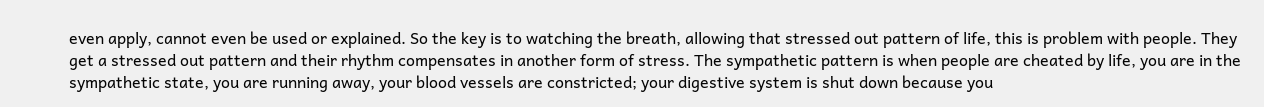even apply, cannot even be used or explained. So the key is to watching the breath, allowing that stressed out pattern of life, this is problem with people. They get a stressed out pattern and their rhythm compensates in another form of stress. The sympathetic pattern is when people are cheated by life, you are in the sympathetic state, you are running away, your blood vessels are constricted; your digestive system is shut down because you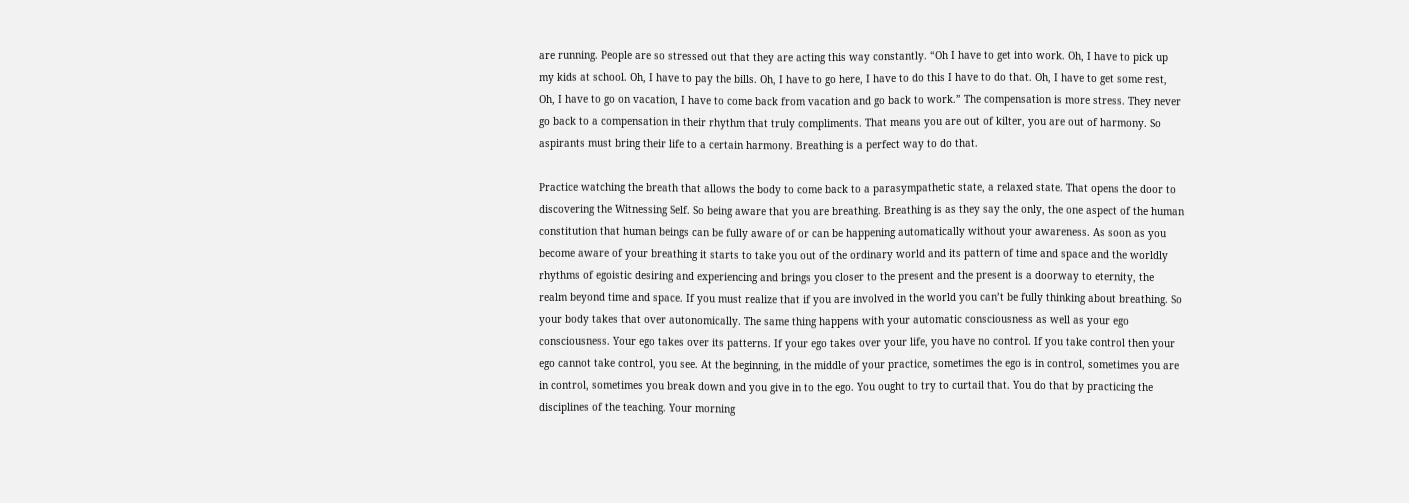are running. People are so stressed out that they are acting this way constantly. “Oh I have to get into work. Oh, I have to pick up my kids at school. Oh, I have to pay the bills. Oh, I have to go here, I have to do this I have to do that. Oh, I have to get some rest, Oh, I have to go on vacation, I have to come back from vacation and go back to work.” The compensation is more stress. They never go back to a compensation in their rhythm that truly compliments. That means you are out of kilter, you are out of harmony. So aspirants must bring their life to a certain harmony. Breathing is a perfect way to do that.

Practice watching the breath that allows the body to come back to a parasympathetic state, a relaxed state. That opens the door to discovering the Witnessing Self. So being aware that you are breathing. Breathing is as they say the only, the one aspect of the human constitution that human beings can be fully aware of or can be happening automatically without your awareness. As soon as you become aware of your breathing it starts to take you out of the ordinary world and its pattern of time and space and the worldly rhythms of egoistic desiring and experiencing and brings you closer to the present and the present is a doorway to eternity, the realm beyond time and space. If you must realize that if you are involved in the world you can’t be fully thinking about breathing. So your body takes that over autonomically. The same thing happens with your automatic consciousness as well as your ego consciousness. Your ego takes over its patterns. If your ego takes over your life, you have no control. If you take control then your ego cannot take control, you see. At the beginning, in the middle of your practice, sometimes the ego is in control, sometimes you are in control, sometimes you break down and you give in to the ego. You ought to try to curtail that. You do that by practicing the disciplines of the teaching. Your morning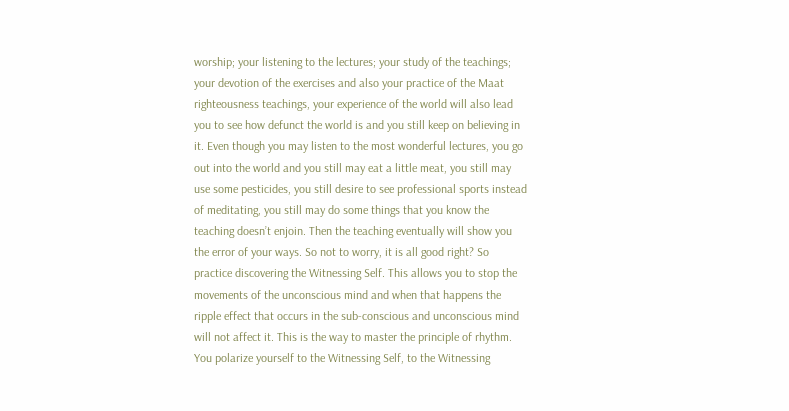worship; your listening to the lectures; your study of the teachings; your devotion of the exercises and also your practice of the Maat righteousness teachings, your experience of the world will also lead you to see how defunct the world is and you still keep on believing in it. Even though you may listen to the most wonderful lectures, you go out into the world and you still may eat a little meat, you still may use some pesticides, you still desire to see professional sports instead of meditating, you still may do some things that you know the teaching doesn’t enjoin. Then the teaching eventually will show you the error of your ways. So not to worry, it is all good right? So practice discovering the Witnessing Self. This allows you to stop the movements of the unconscious mind and when that happens the ripple effect that occurs in the sub-conscious and unconscious mind will not affect it. This is the way to master the principle of rhythm. You polarize yourself to the Witnessing Self, to the Witnessing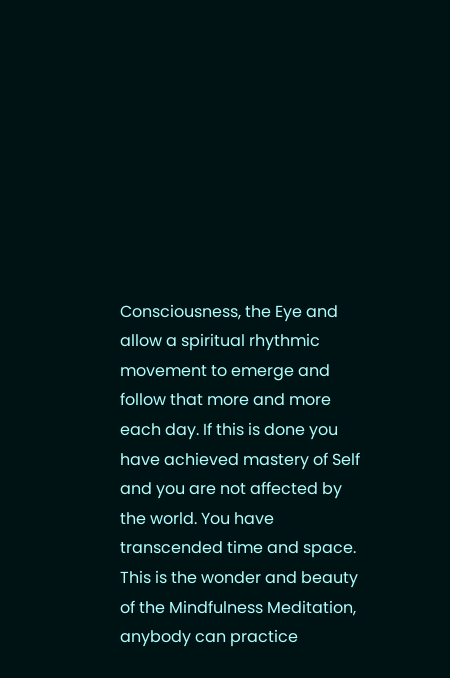Consciousness, the Eye and allow a spiritual rhythmic movement to emerge and follow that more and more each day. If this is done you have achieved mastery of Self and you are not affected by the world. You have transcended time and space. This is the wonder and beauty of the Mindfulness Meditation, anybody can practice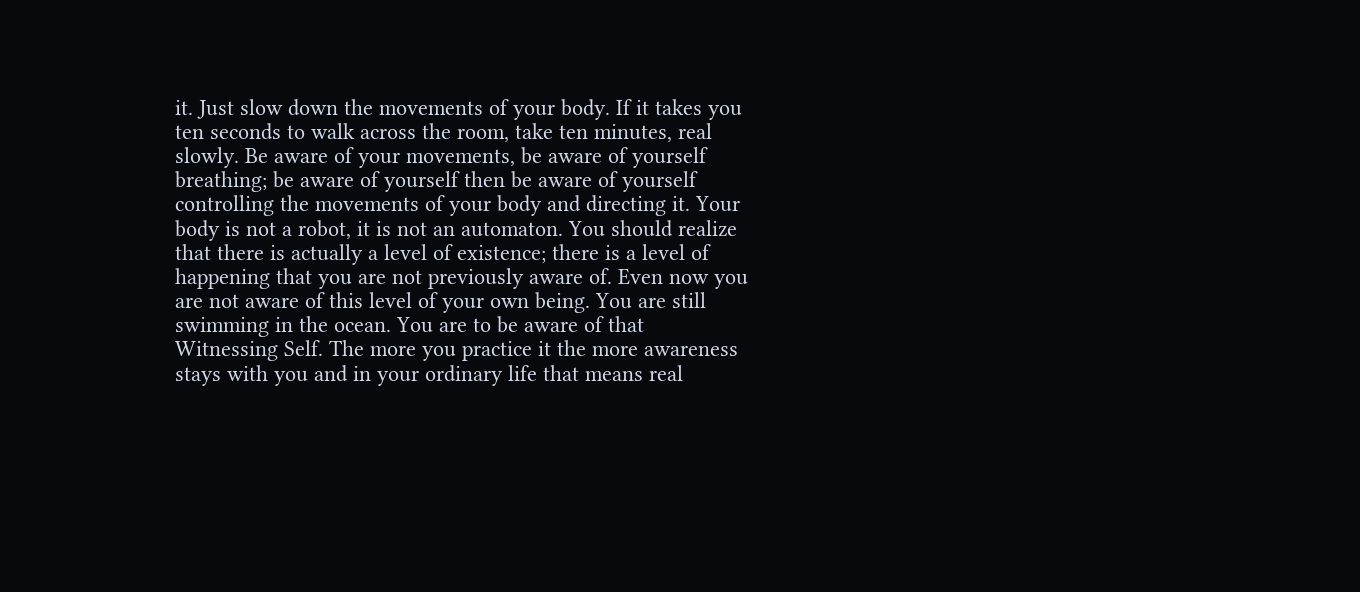it. Just slow down the movements of your body. If it takes you ten seconds to walk across the room, take ten minutes, real slowly. Be aware of your movements, be aware of yourself breathing; be aware of yourself then be aware of yourself controlling the movements of your body and directing it. Your body is not a robot, it is not an automaton. You should realize that there is actually a level of existence; there is a level of happening that you are not previously aware of. Even now you are not aware of this level of your own being. You are still swimming in the ocean. You are to be aware of that Witnessing Self. The more you practice it the more awareness stays with you and in your ordinary life that means real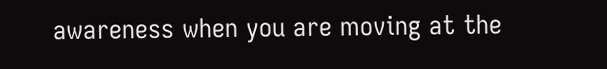awareness when you are moving at the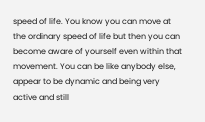speed of life. You know you can move at the ordinary speed of life but then you can become aware of yourself even within that movement. You can be like anybody else, appear to be dynamic and being very active and still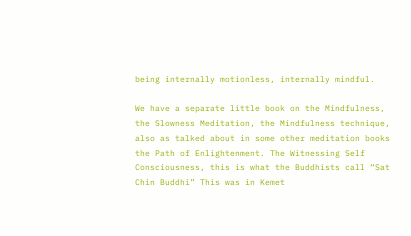being internally motionless, internally mindful.

We have a separate little book on the Mindfulness, the Slowness Meditation, the Mindfulness technique, also as talked about in some other meditation books the Path of Enlightenment. The Witnessing Self Consciousness, this is what the Buddhists call “Sat Chin Buddhi” This was in Kemet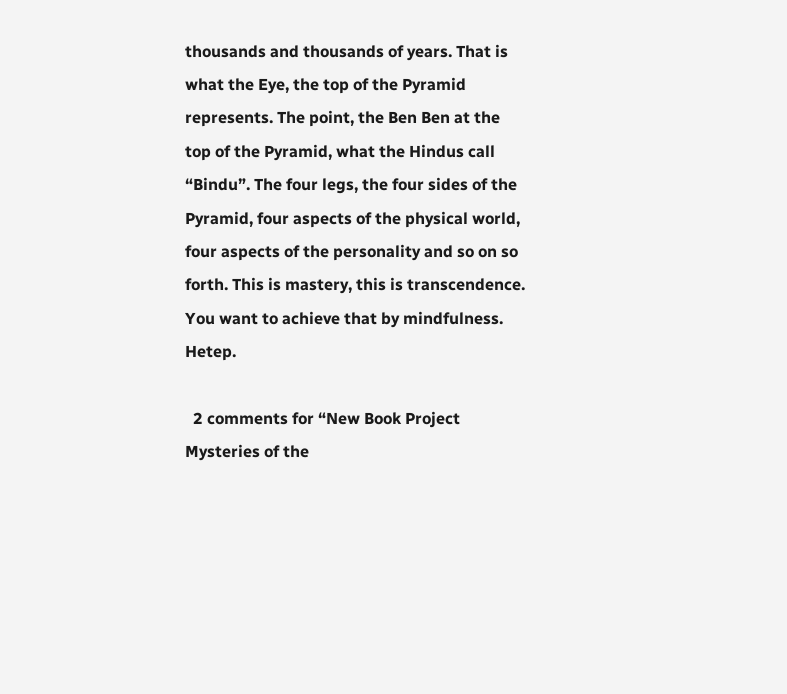thousands and thousands of years. That is what the Eye, the top of the Pyramid represents. The point, the Ben Ben at the top of the Pyramid, what the Hindus call “Bindu”. The four legs, the four sides of the Pyramid, four aspects of the physical world, four aspects of the personality and so on so forth. This is mastery, this is transcendence. You want to achieve that by mindfulness. Hetep.

  2 comments for “New Book Project Mysteries of the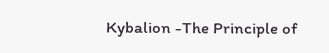Kybalion -The Principle of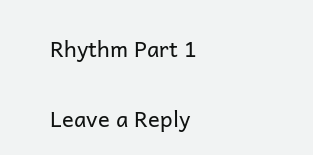Rhythm Part 1

Leave a Reply